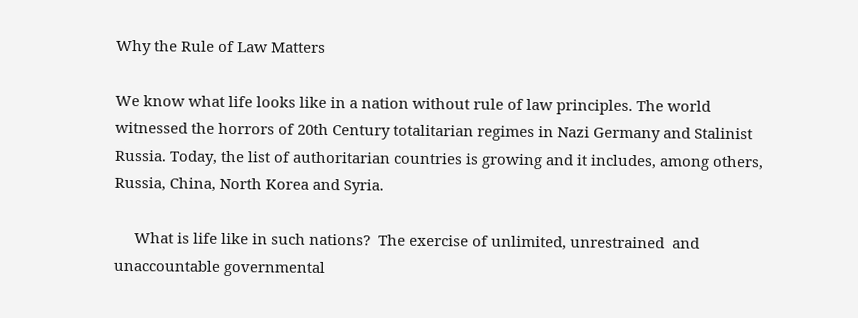Why the Rule of Law Matters

We know what life looks like in a nation without rule of law principles. The world witnessed the horrors of 20th Century totalitarian regimes in Nazi Germany and Stalinist Russia. Today, the list of authoritarian countries is growing and it includes, among others, Russia, China, North Korea and Syria.

     What is life like in such nations?  The exercise of unlimited, unrestrained  and unaccountable governmental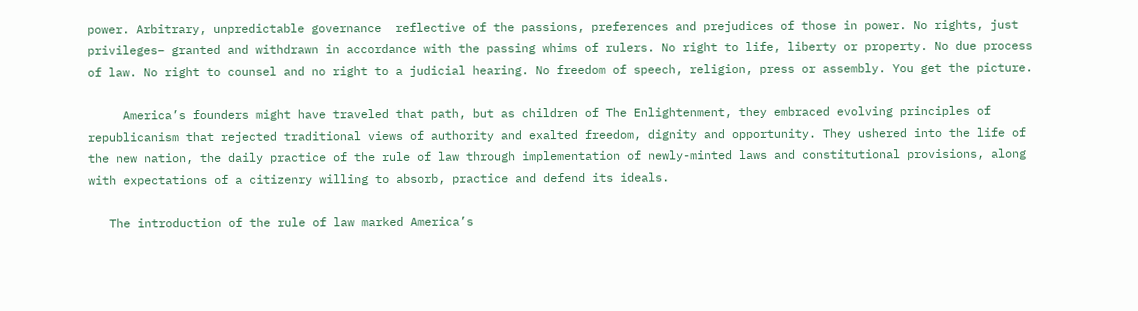power. Arbitrary, unpredictable governance  reflective of the passions, preferences and prejudices of those in power. No rights, just privileges– granted and withdrawn in accordance with the passing whims of rulers. No right to life, liberty or property. No due process of law. No right to counsel and no right to a judicial hearing. No freedom of speech, religion, press or assembly. You get the picture.

     America’s founders might have traveled that path, but as children of The Enlightenment, they embraced evolving principles of republicanism that rejected traditional views of authority and exalted freedom, dignity and opportunity. They ushered into the life of the new nation, the daily practice of the rule of law through implementation of newly-minted laws and constitutional provisions, along with expectations of a citizenry willing to absorb, practice and defend its ideals.

   The introduction of the rule of law marked America’s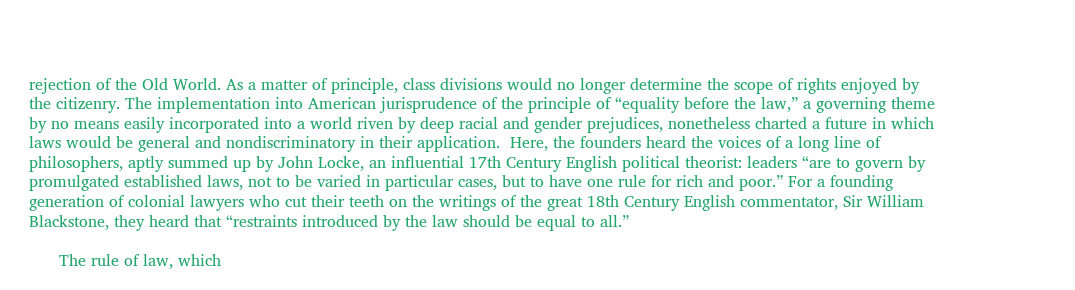rejection of the Old World. As a matter of principle, class divisions would no longer determine the scope of rights enjoyed by the citizenry. The implementation into American jurisprudence of the principle of “equality before the law,” a governing theme by no means easily incorporated into a world riven by deep racial and gender prejudices, nonetheless charted a future in which laws would be general and nondiscriminatory in their application.  Here, the founders heard the voices of a long line of philosophers, aptly summed up by John Locke, an influential 17th Century English political theorist: leaders “are to govern by promulgated established laws, not to be varied in particular cases, but to have one rule for rich and poor.” For a founding generation of colonial lawyers who cut their teeth on the writings of the great 18th Century English commentator, Sir William Blackstone, they heard that “restraints introduced by the law should be equal to all.”

      The rule of law, which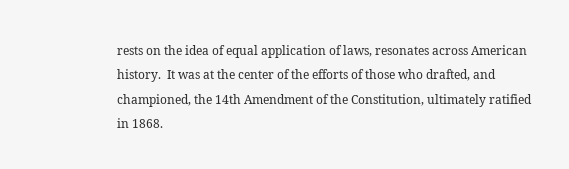rests on the idea of equal application of laws, resonates across American history.  It was at the center of the efforts of those who drafted, and championed, the 14th Amendment of the Constitution, ultimately ratified in 1868.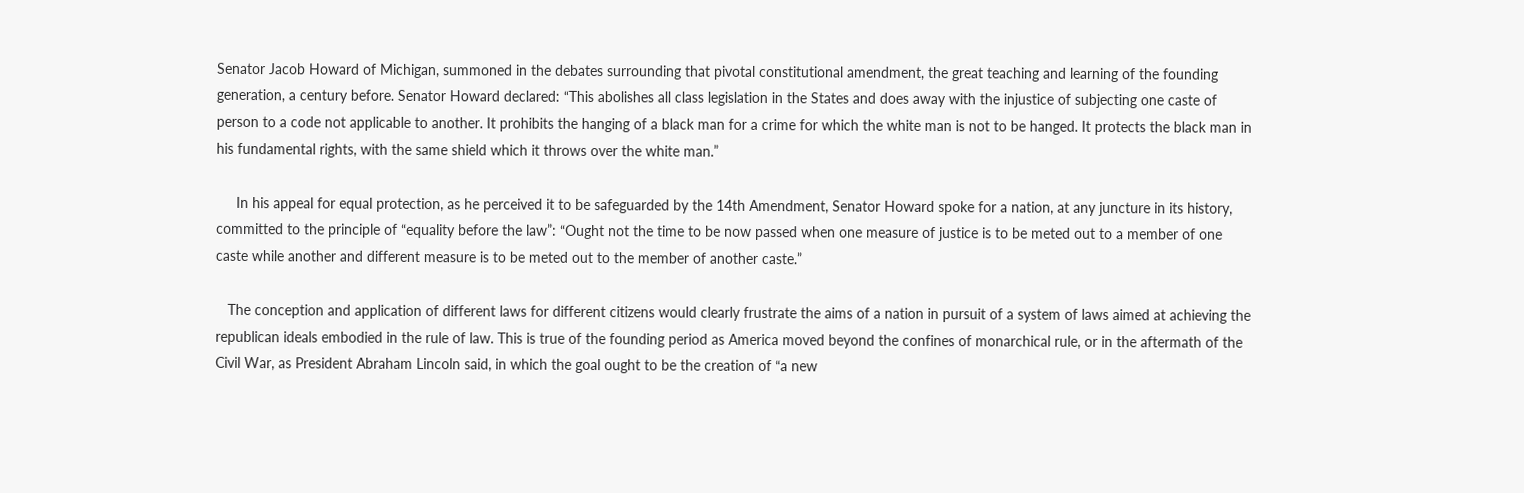Senator Jacob Howard of Michigan, summoned in the debates surrounding that pivotal constitutional amendment, the great teaching and learning of the founding generation, a century before. Senator Howard declared: “This abolishes all class legislation in the States and does away with the injustice of subjecting one caste of person to a code not applicable to another. It prohibits the hanging of a black man for a crime for which the white man is not to be hanged. It protects the black man in his fundamental rights, with the same shield which it throws over the white man.”

     In his appeal for equal protection, as he perceived it to be safeguarded by the 14th Amendment, Senator Howard spoke for a nation, at any juncture in its history, committed to the principle of “equality before the law”: “Ought not the time to be now passed when one measure of justice is to be meted out to a member of one caste while another and different measure is to be meted out to the member of another caste.”

   The conception and application of different laws for different citizens would clearly frustrate the aims of a nation in pursuit of a system of laws aimed at achieving the republican ideals embodied in the rule of law. This is true of the founding period as America moved beyond the confines of monarchical rule, or in the aftermath of the Civil War, as President Abraham Lincoln said, in which the goal ought to be the creation of “a new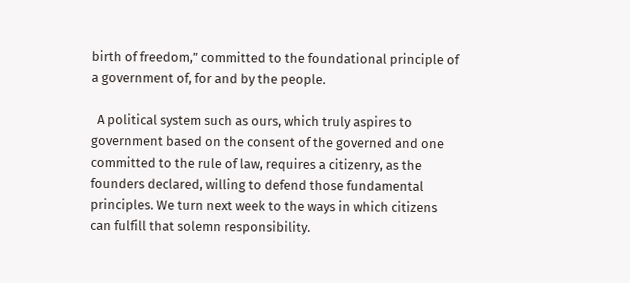birth of freedom,” committed to the foundational principle of a government of, for and by the people.

  A political system such as ours, which truly aspires to government based on the consent of the governed and one committed to the rule of law, requires a citizenry, as the founders declared, willing to defend those fundamental principles. We turn next week to the ways in which citizens can fulfill that solemn responsibility.